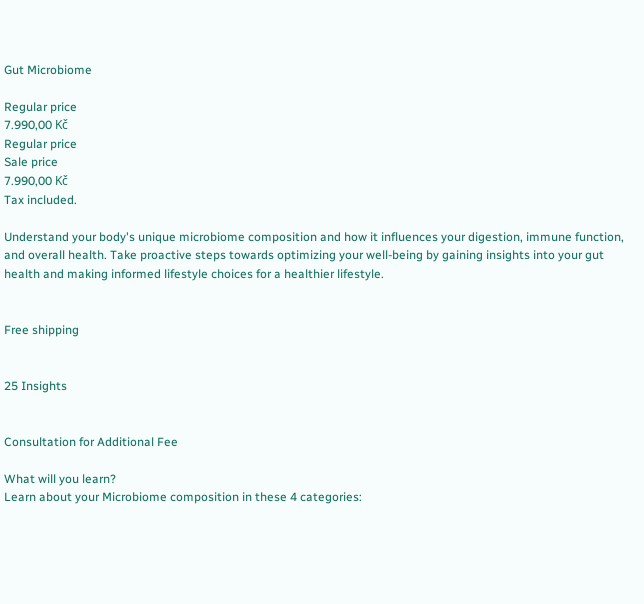Gut Microbiome

Regular price
7.990,00 Kč
Regular price
Sale price
7.990,00 Kč
Tax included.

Understand your body's unique microbiome composition and how it influences your digestion, immune function, and overall health. Take proactive steps towards optimizing your well-being by gaining insights into your gut health and making informed lifestyle choices for a healthier lifestyle.


Free shipping


25 Insights


Consultation for Additional Fee

What will you learn?
Learn about your Microbiome composition in these 4 categories: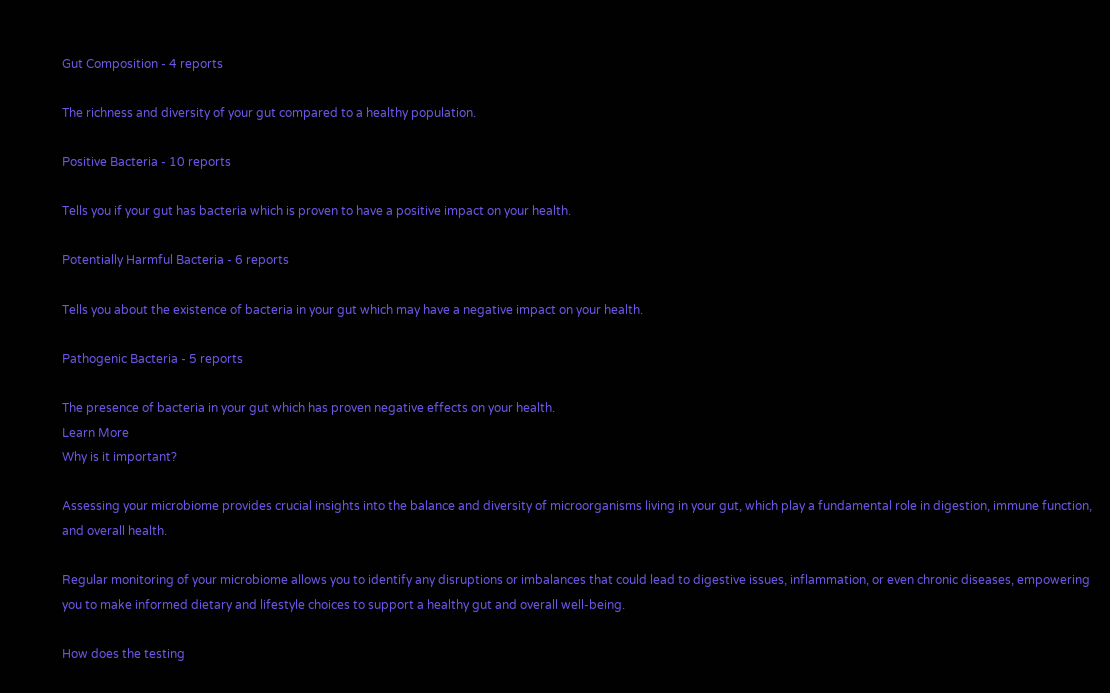Gut Composition - 4 reports

The richness and diversity of your gut compared to a healthy population.

Positive Bacteria - 10 reports

Tells you if your gut has bacteria which is proven to have a positive impact on your health.

Potentially Harmful Bacteria - 6 reports

Tells you about the existence of bacteria in your gut which may have a negative impact on your health.

Pathogenic Bacteria - 5 reports

The presence of bacteria in your gut which has proven negative effects on your health.
Learn More
Why is it important?

Assessing your microbiome provides crucial insights into the balance and diversity of microorganisms living in your gut, which play a fundamental role in digestion, immune function, and overall health.

Regular monitoring of your microbiome allows you to identify any disruptions or imbalances that could lead to digestive issues, inflammation, or even chronic diseases, empowering you to make informed dietary and lifestyle choices to support a healthy gut and overall well-being.

How does the testing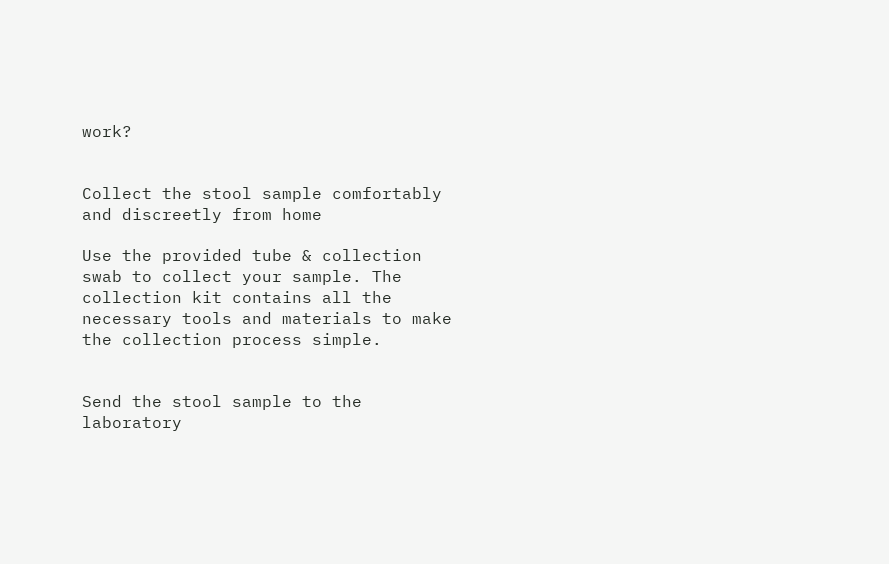work?


Collect the stool sample comfortably and discreetly from home

Use the provided tube & collection swab to collect your sample. The collection kit contains all the necessary tools and materials to make the collection process simple.


Send the stool sample to the laboratory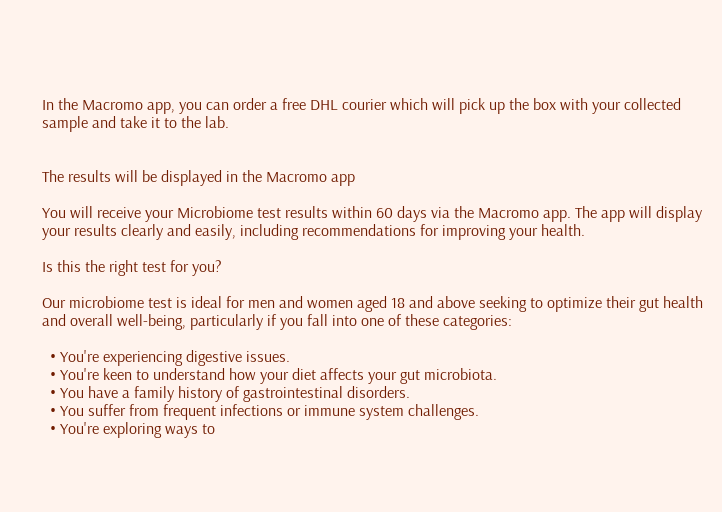In the Macromo app, you can order a free DHL courier which will pick up the box with your collected sample and take it to the lab.


The results will be displayed in the Macromo app

You will receive your Microbiome test results within 60 days via the Macromo app. The app will display your results clearly and easily, including recommendations for improving your health.

Is this the right test for you?

Our microbiome test is ideal for men and women aged 18 and above seeking to optimize their gut health and overall well-being, particularly if you fall into one of these categories:

  • You're experiencing digestive issues.
  • You're keen to understand how your diet affects your gut microbiota.
  • You have a family history of gastrointestinal disorders.
  • You suffer from frequent infections or immune system challenges.
  • You're exploring ways to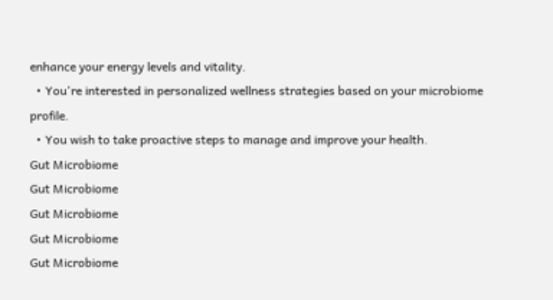enhance your energy levels and vitality.
  • You're interested in personalized wellness strategies based on your microbiome profile.
  • You wish to take proactive steps to manage and improve your health.
Gut Microbiome
Gut Microbiome
Gut Microbiome
Gut Microbiome
Gut Microbiome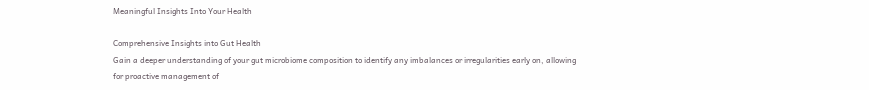Meaningful Insights Into Your Health

Comprehensive Insights into Gut Health
Gain a deeper understanding of your gut microbiome composition to identify any imbalances or irregularities early on, allowing for proactive management of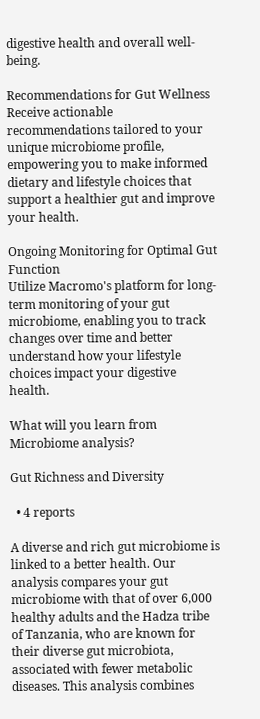digestive health and overall well-being.

Recommendations for Gut Wellness
Receive actionable recommendations tailored to your unique microbiome profile, empowering you to make informed dietary and lifestyle choices that support a healthier gut and improve your health.

Ongoing Monitoring for Optimal Gut Function
Utilize Macromo's platform for long-term monitoring of your gut microbiome, enabling you to track changes over time and better understand how your lifestyle choices impact your digestive health.

What will you learn from Microbiome analysis?

Gut Richness and Diversity

  • 4 reports

A diverse and rich gut microbiome is linked to a better health. Our analysis compares your gut microbiome with that of over 6,000 healthy adults and the Hadza tribe of Tanzania, who are known for their diverse gut microbiota, associated with fewer metabolic diseases. This analysis combines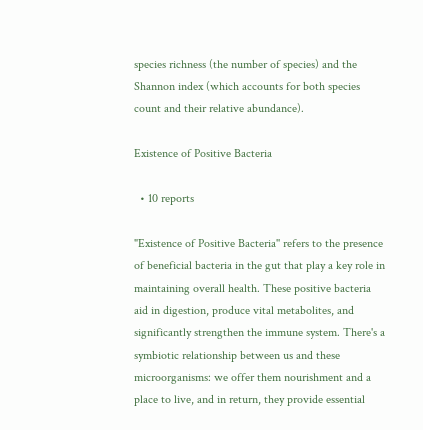species richness (the number of species) and the Shannon index (which accounts for both species count and their relative abundance).

Existence of Positive Bacteria

  • 10 reports

"Existence of Positive Bacteria'' refers to the presence of beneficial bacteria in the gut that play a key role in maintaining overall health. These positive bacteria aid in digestion, produce vital metabolites, and significantly strengthen the immune system. There's a symbiotic relationship between us and these microorganisms: we offer them nourishment and a place to live, and in return, they provide essential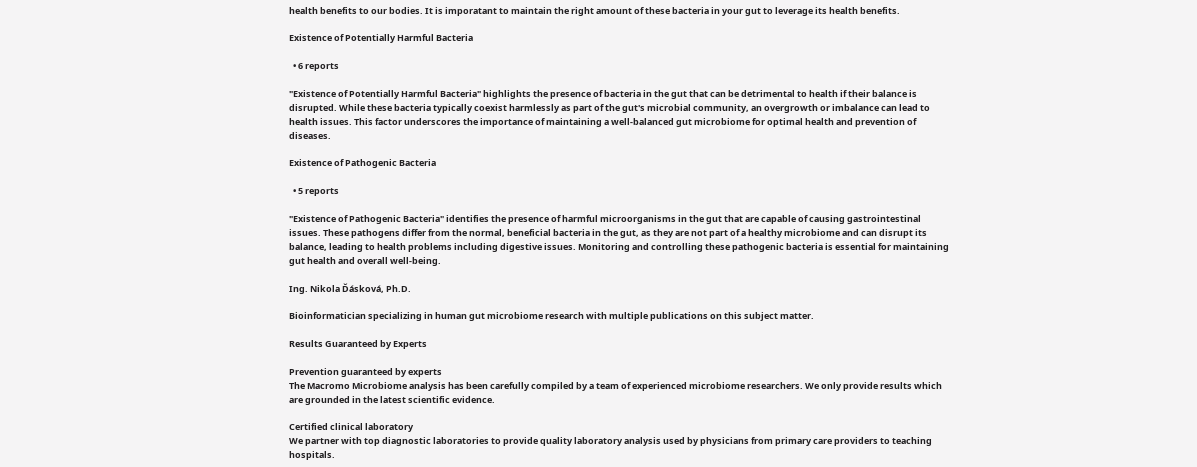health benefits to our bodies. It is imporatant to maintain the right amount of these bacteria in your gut to leverage its health benefits.

Existence of Potentially Harmful Bacteria

  • 6 reports

"Existence of Potentially Harmful Bacteria" highlights the presence of bacteria in the gut that can be detrimental to health if their balance is disrupted. While these bacteria typically coexist harmlessly as part of the gut's microbial community, an overgrowth or imbalance can lead to health issues. This factor underscores the importance of maintaining a well-balanced gut microbiome for optimal health and prevention of diseases.

Existence of Pathogenic Bacteria

  • 5 reports

"Existence of Pathogenic Bacteria" identifies the presence of harmful microorganisms in the gut that are capable of causing gastrointestinal issues. These pathogens differ from the normal, beneficial bacteria in the gut, as they are not part of a healthy microbiome and can disrupt its balance, leading to health problems including digestive issues. Monitoring and controlling these pathogenic bacteria is essential for maintaining gut health and overall well-being.

Ing. Nikola Ďásková, Ph.D.

Bioinformatician specializing in human gut microbiome research with multiple publications on this subject matter.

Results Guaranteed by Experts

Prevention guaranteed by experts
The Macromo Microbiome analysis has been carefully compiled by a team of experienced microbiome researchers. We only provide results which are grounded in the latest scientific evidence.

Certified clinical laboratory
We partner with top diagnostic laboratories to provide quality laboratory analysis used by physicians from primary care providers to teaching hospitals.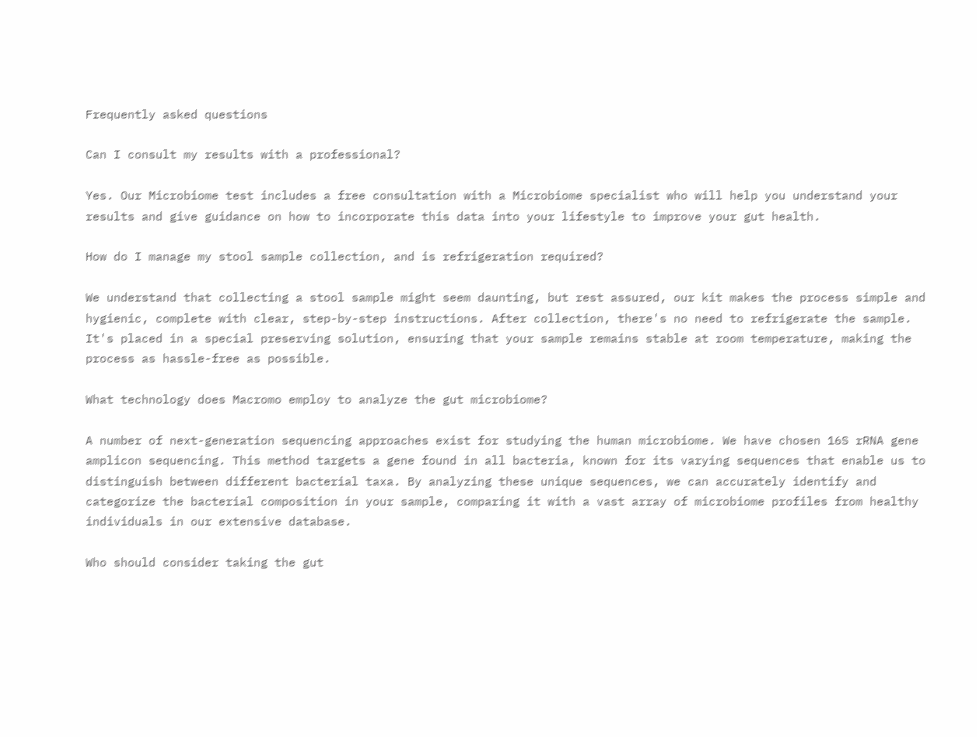Frequently asked questions

Can I consult my results with a professional?

Yes. Our Microbiome test includes a free consultation with a Microbiome specialist who will help you understand your results and give guidance on how to incorporate this data into your lifestyle to improve your gut health.

How do I manage my stool sample collection, and is refrigeration required?

We understand that collecting a stool sample might seem daunting, but rest assured, our kit makes the process simple and hygienic, complete with clear, step-by-step instructions. After collection, there's no need to refrigerate the sample. It's placed in a special preserving solution, ensuring that your sample remains stable at room temperature, making the process as hassle-free as possible.

What technology does Macromo employ to analyze the gut microbiome?

A number of next-generation sequencing approaches exist for studying the human microbiome. We have chosen 16S rRNA gene amplicon sequencing. This method targets a gene found in all bacteria, known for its varying sequences that enable us to distinguish between different bacterial taxa. By analyzing these unique sequences, we can accurately identify and categorize the bacterial composition in your sample, comparing it with a vast array of microbiome profiles from healthy individuals in our extensive database.

Who should consider taking the gut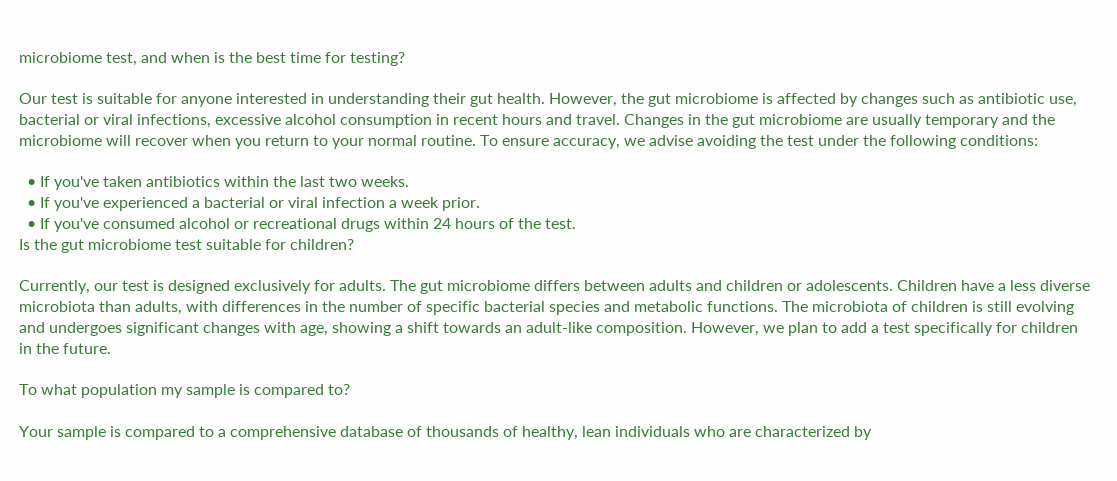microbiome test, and when is the best time for testing?

Our test is suitable for anyone interested in understanding their gut health. However, the gut microbiome is affected by changes such as antibiotic use, bacterial or viral infections, excessive alcohol consumption in recent hours and travel. Changes in the gut microbiome are usually temporary and the microbiome will recover when you return to your normal routine. To ensure accuracy, we advise avoiding the test under the following conditions:

  • If you've taken antibiotics within the last two weeks.
  • If you've experienced a bacterial or viral infection a week prior.
  • If you've consumed alcohol or recreational drugs within 24 hours of the test.
Is the gut microbiome test suitable for children?

Currently, our test is designed exclusively for adults. The gut microbiome differs between adults and children or adolescents. Children have a less diverse microbiota than adults, with differences in the number of specific bacterial species and metabolic functions. The microbiota of children is still evolving and undergoes significant changes with age, showing a shift towards an adult-like composition. However, we plan to add a test specifically for children in the future.

To what population my sample is compared to?

Your sample is compared to a comprehensive database of thousands of healthy, lean individuals who are characterized by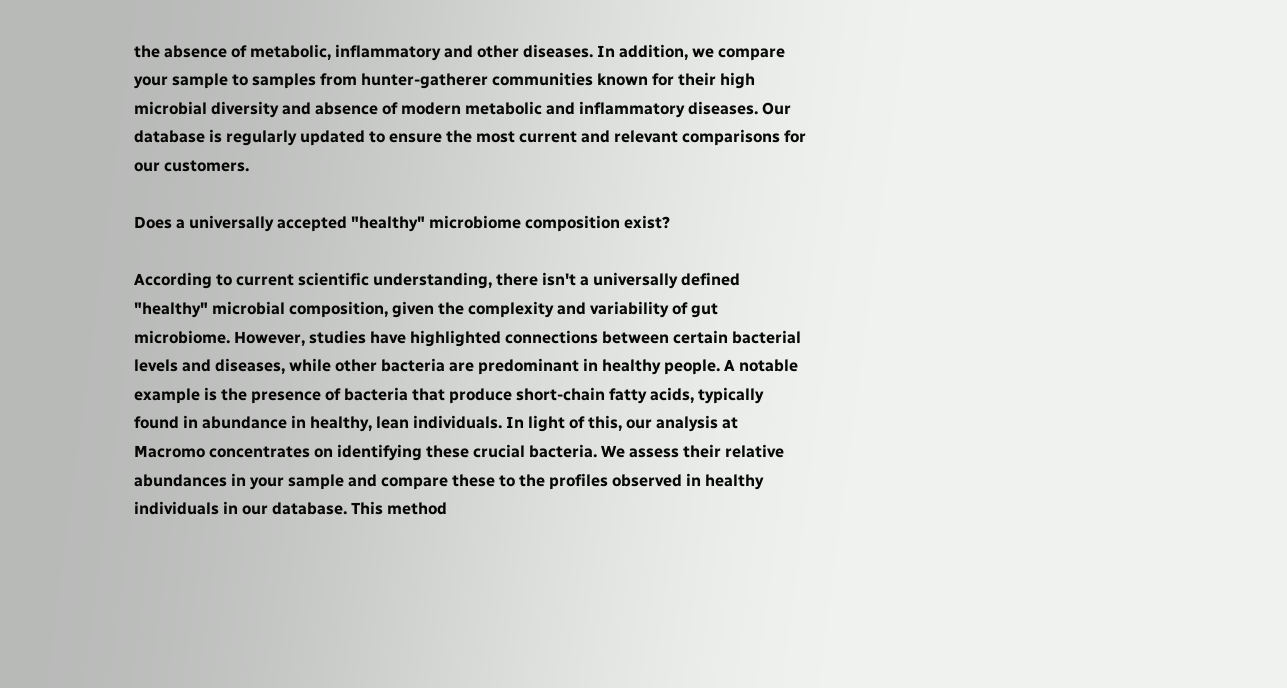the absence of metabolic, inflammatory and other diseases. In addition, we compare your sample to samples from hunter-gatherer communities known for their high microbial diversity and absence of modern metabolic and inflammatory diseases. Our database is regularly updated to ensure the most current and relevant comparisons for our customers.

Does a universally accepted "healthy" microbiome composition exist?

According to current scientific understanding, there isn't a universally defined "healthy" microbial composition, given the complexity and variability of gut microbiome. However, studies have highlighted connections between certain bacterial levels and diseases, while other bacteria are predominant in healthy people. A notable example is the presence of bacteria that produce short-chain fatty acids, typically found in abundance in healthy, lean individuals. In light of this, our analysis at Macromo concentrates on identifying these crucial bacteria. We assess their relative abundances in your sample and compare these to the profiles observed in healthy individuals in our database. This method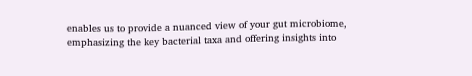enables us to provide a nuanced view of your gut microbiome, emphasizing the key bacterial taxa and offering insights into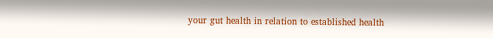your gut health in relation to established health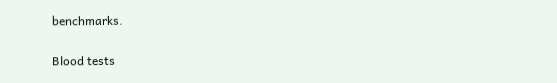benchmarks.

Blood tests